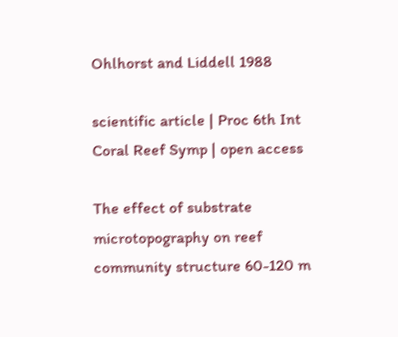Ohlhorst and Liddell 1988

scientific article | Proc 6th Int Coral Reef Symp | open access

The effect of substrate microtopography on reef community structure 60-120 m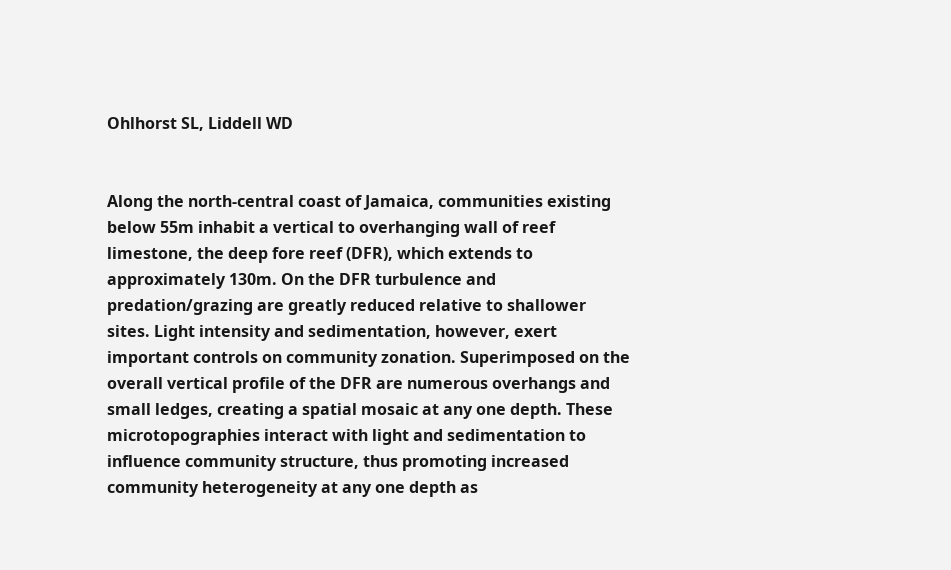Ohlhorst SL, Liddell WD


Along the north-central coast of Jamaica, communities existing below 55m inhabit a vertical to overhanging wall of reef limestone, the deep fore reef (DFR), which extends to approximately 130m. On the DFR turbulence and predation/grazing are greatly reduced relative to shallower sites. Light intensity and sedimentation, however, exert important controls on community zonation. Superimposed on the overall vertical profile of the DFR are numerous overhangs and small ledges, creating a spatial mosaic at any one depth. These microtopographies interact with light and sedimentation to influence community structure, thus promoting increased community heterogeneity at any one depth as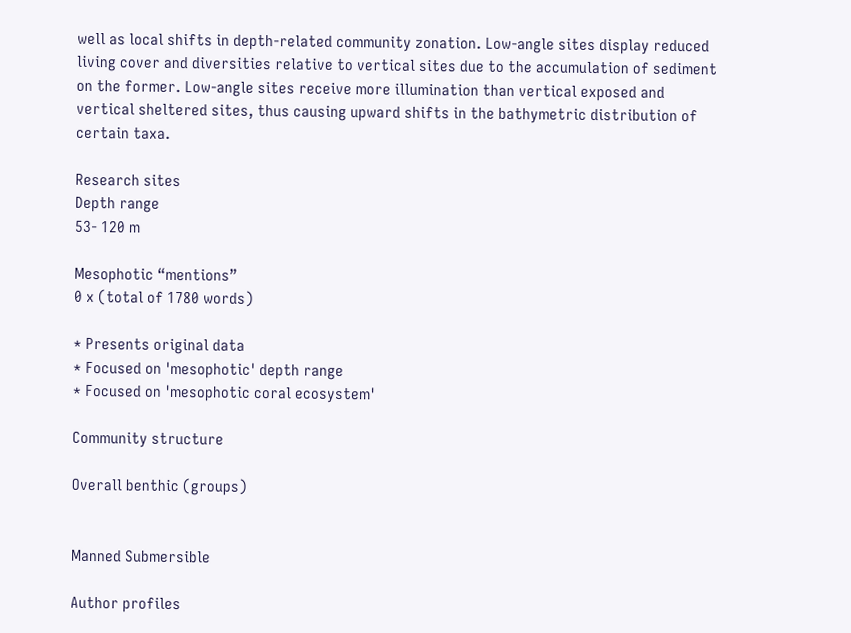well as local shifts in depth-related community zonation. Low-angle sites display reduced living cover and diversities relative to vertical sites due to the accumulation of sediment on the former. Low-angle sites receive more illumination than vertical exposed and vertical sheltered sites, thus causing upward shifts in the bathymetric distribution of certain taxa.

Research sites
Depth range
53- 120 m

Mesophotic “mentions”
0 x (total of 1780 words)

* Presents original data
* Focused on 'mesophotic' depth range
* Focused on 'mesophotic coral ecosystem'

Community structure

Overall benthic (groups)


Manned Submersible

Author profiles